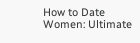How to Date Women: Ultimate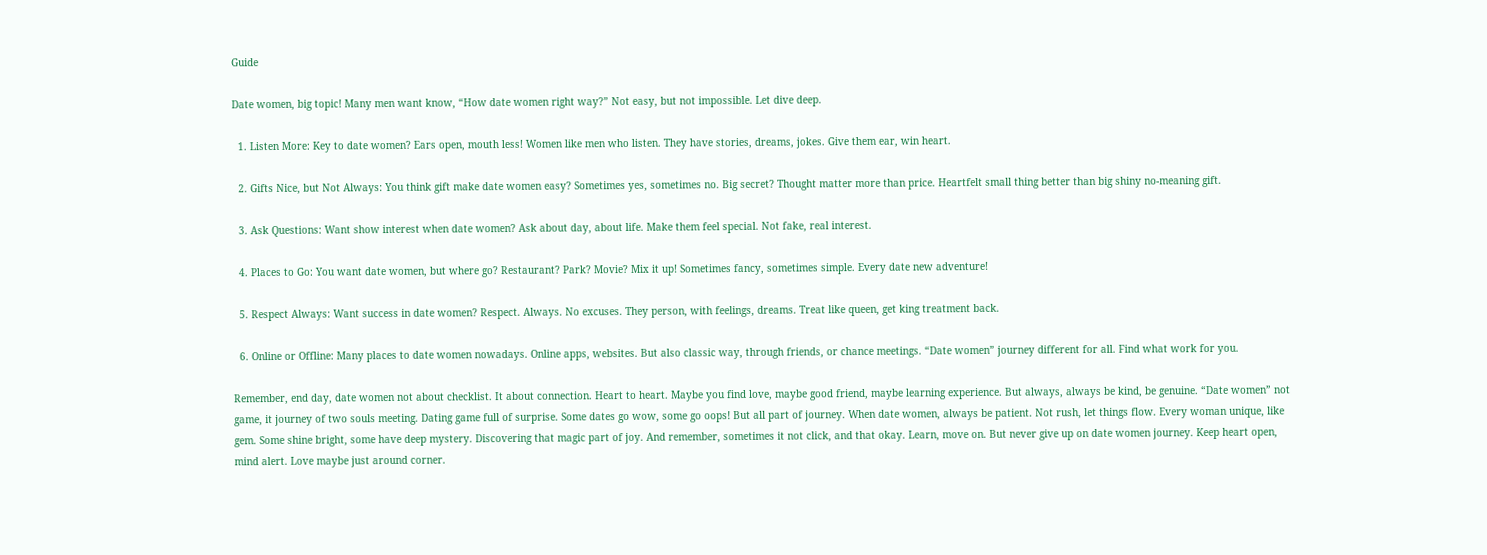Guide

Date women, big topic! Many men want know, “How date women right way?” Not easy, but not impossible. Let dive deep.

  1. Listen More: Key to date women? Ears open, mouth less! Women like men who listen. They have stories, dreams, jokes. Give them ear, win heart.

  2. Gifts Nice, but Not Always: You think gift make date women easy? Sometimes yes, sometimes no. Big secret? Thought matter more than price. Heartfelt small thing better than big shiny no-meaning gift.

  3. Ask Questions: Want show interest when date women? Ask about day, about life. Make them feel special. Not fake, real interest.

  4. Places to Go: You want date women, but where go? Restaurant? Park? Movie? Mix it up! Sometimes fancy, sometimes simple. Every date new adventure!

  5. Respect Always: Want success in date women? Respect. Always. No excuses. They person, with feelings, dreams. Treat like queen, get king treatment back.

  6. Online or Offline: Many places to date women nowadays. Online apps, websites. But also classic way, through friends, or chance meetings. “Date women” journey different for all. Find what work for you.

Remember, end day, date women not about checklist. It about connection. Heart to heart. Maybe you find love, maybe good friend, maybe learning experience. But always, always be kind, be genuine. “Date women” not game, it journey of two souls meeting. Dating game full of surprise. Some dates go wow, some go oops! But all part of journey. When date women, always be patient. Not rush, let things flow. Every woman unique, like gem. Some shine bright, some have deep mystery. Discovering that magic part of joy. And remember, sometimes it not click, and that okay. Learn, move on. But never give up on date women journey. Keep heart open, mind alert. Love maybe just around corner.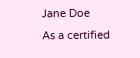Jane Doe
As a certified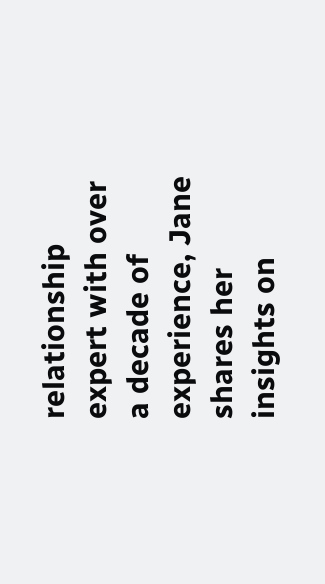relationship expert with over a decade of experience, Jane shares her insights on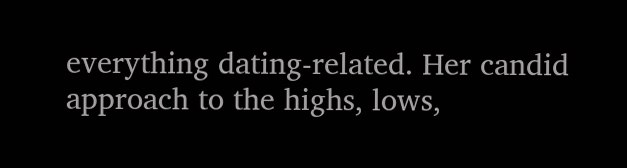everything dating-related. Her candid approach to the highs, lows,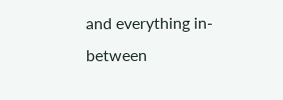and everything in-between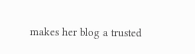makes her blog a trusted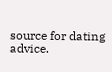source for dating advice.